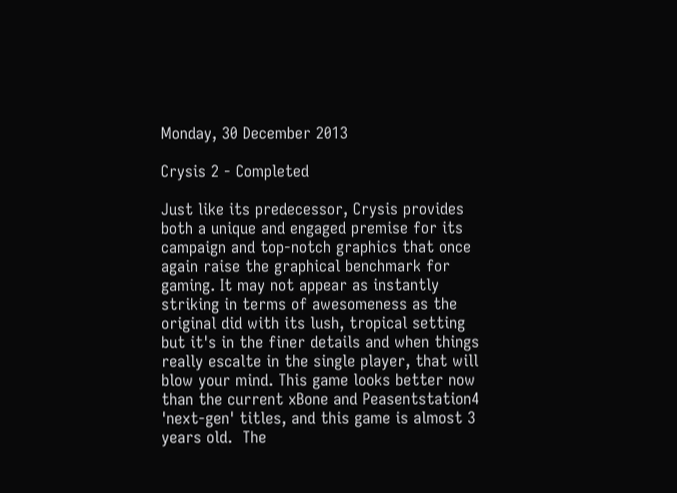Monday, 30 December 2013

Crysis 2 - Completed

Just like its predecessor, Crysis provides both a unique and engaged premise for its campaign and top-notch graphics that once again raise the graphical benchmark for gaming. It may not appear as instantly striking in terms of awesomeness as the original did with its lush, tropical setting but it's in the finer details and when things really escalte in the single player, that will blow your mind. This game looks better now than the current xBone and Peasentstation4 'next-gen' titles, and this game is almost 3 years old.  The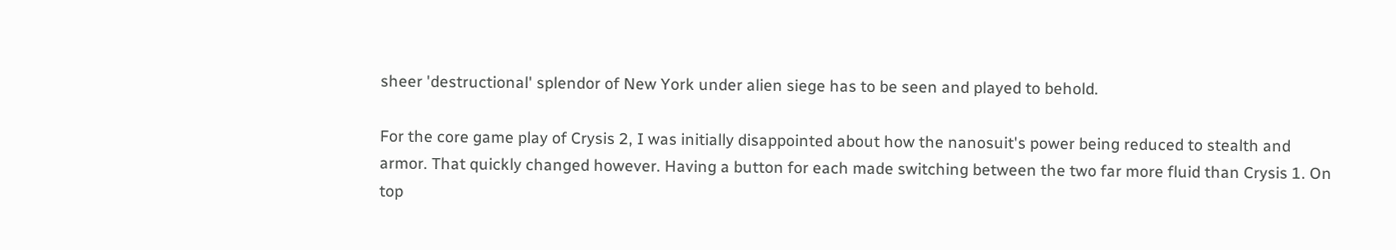sheer 'destructional' splendor of New York under alien siege has to be seen and played to behold.

For the core game play of Crysis 2, I was initially disappointed about how the nanosuit's power being reduced to stealth and armor. That quickly changed however. Having a button for each made switching between the two far more fluid than Crysis 1. On top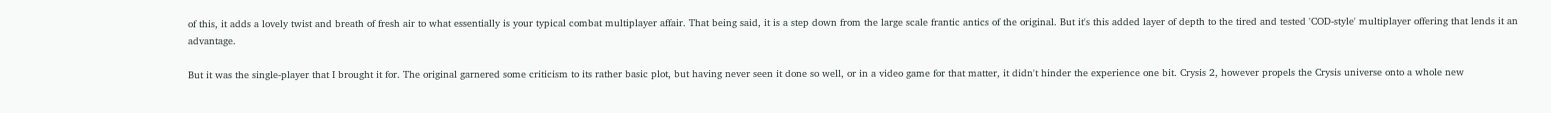of this, it adds a lovely twist and breath of fresh air to what essentially is your typical combat multiplayer affair. That being said, it is a step down from the large scale frantic antics of the original. But it's this added layer of depth to the tired and tested 'COD-style' multiplayer offering that lends it an advantage.

But it was the single-player that I brought it for. The original garnered some criticism to its rather basic plot, but having never seen it done so well, or in a video game for that matter, it didn't hinder the experience one bit. Crysis 2, however propels the Crysis universe onto a whole new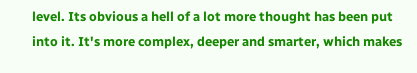level. Its obvious a hell of a lot more thought has been put into it. It's more complex, deeper and smarter, which makes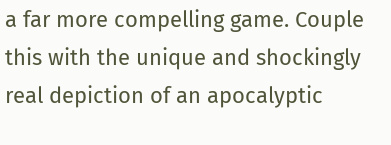a far more compelling game. Couple this with the unique and shockingly real depiction of an apocalyptic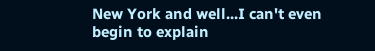New York and well...I can't even begin to explain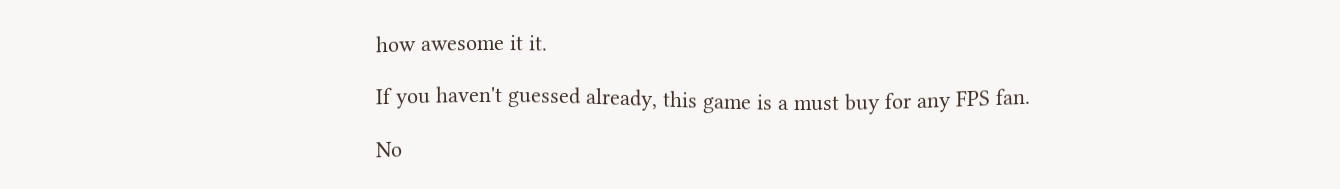how awesome it it.

If you haven't guessed already, this game is a must buy for any FPS fan.

No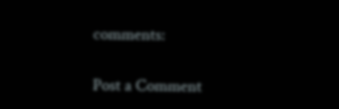comments:

Post a Comment